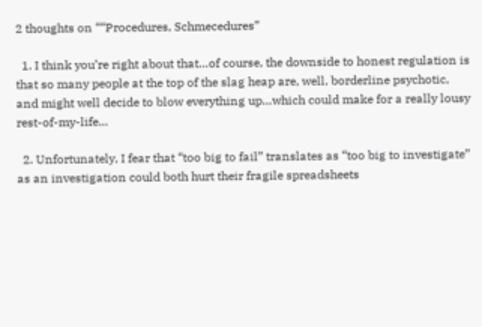2 thoughts on ““Procedures, Schmecedures”

  1. I think you’re right about that…of course, the downside to honest regulation is that so many people at the top of the slag heap are, well, borderline psychotic, and might well decide to blow everything up…which could make for a really lousy rest-of-my-life…

  2. Unfortunately, I fear that “too big to fail” translates as “too big to investigate” as an investigation could both hurt their fragile spreadsheets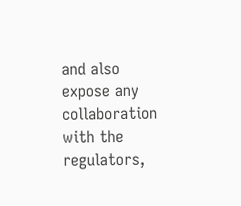and also expose any collaboration with the regulators,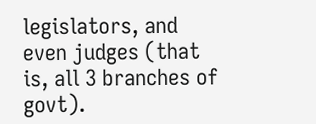legislators, and even judges (that is, all 3 branches of govt).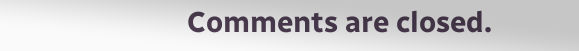Comments are closed.